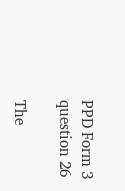PPD Form 3 question 26

The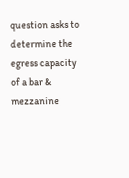question asks to determine the egress capacity of a bar & mezzanine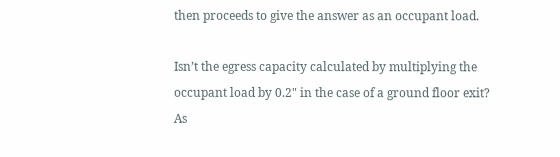then proceeds to give the answer as an occupant load.

Isn’t the egress capacity calculated by multiplying the occupant load by 0.2" in the case of a ground floor exit? As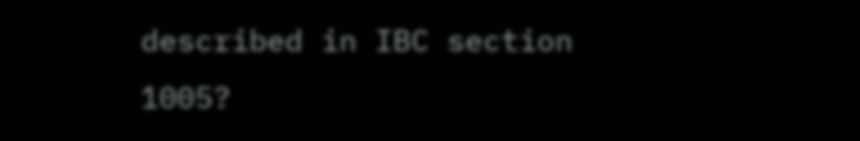described in IBC section 1005?